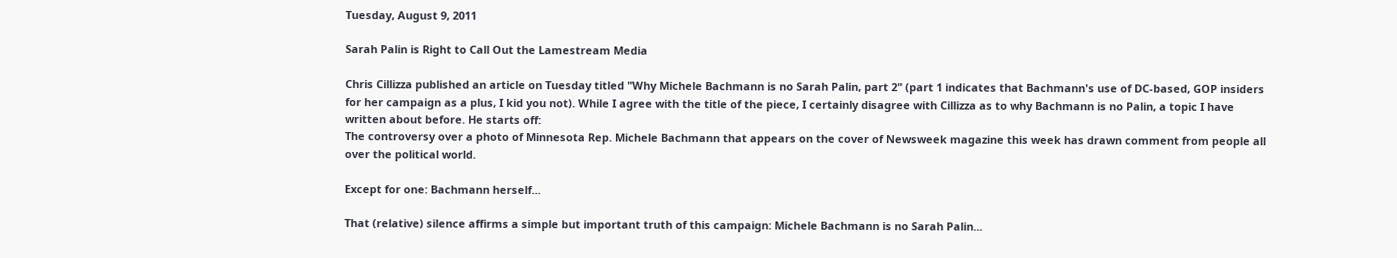Tuesday, August 9, 2011

Sarah Palin is Right to Call Out the Lamestream Media

Chris Cillizza published an article on Tuesday titled "Why Michele Bachmann is no Sarah Palin, part 2" (part 1 indicates that Bachmann's use of DC-based, GOP insiders for her campaign as a plus, I kid you not). While I agree with the title of the piece, I certainly disagree with Cillizza as to why Bachmann is no Palin, a topic I have written about before. He starts off:
The controversy over a photo of Minnesota Rep. Michele Bachmann that appears on the cover of Newsweek magazine this week has drawn comment from people all over the political world.

Except for one: Bachmann herself...

That (relative) silence affirms a simple but important truth of this campaign: Michele Bachmann is no Sarah Palin...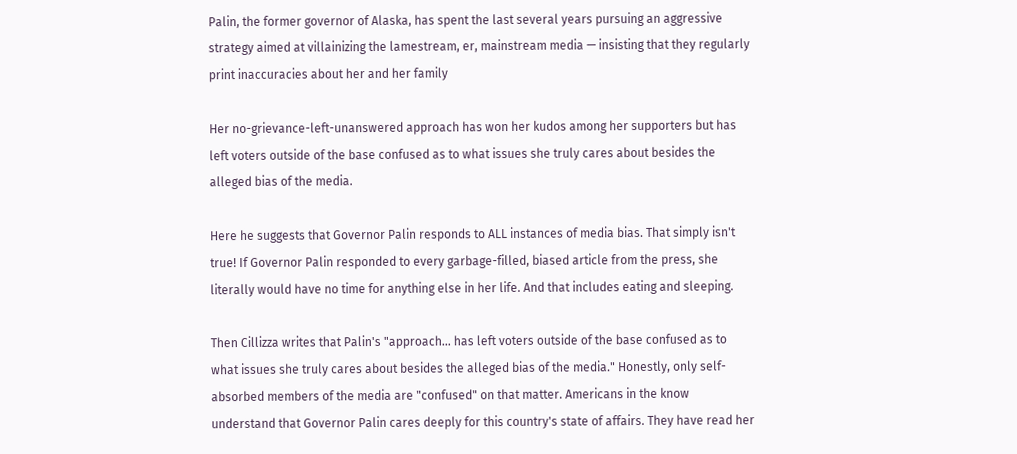Palin, the former governor of Alaska, has spent the last several years pursuing an aggressive strategy aimed at villainizing the lamestream, er, mainstream media — insisting that they regularly print inaccuracies about her and her family

Her no-grievance-left-unanswered approach has won her kudos among her supporters but has left voters outside of the base confused as to what issues she truly cares about besides the alleged bias of the media.

Here he suggests that Governor Palin responds to ALL instances of media bias. That simply isn't true! If Governor Palin responded to every garbage-filled, biased article from the press, she literally would have no time for anything else in her life. And that includes eating and sleeping.

Then Cillizza writes that Palin's "approach... has left voters outside of the base confused as to what issues she truly cares about besides the alleged bias of the media." Honestly, only self-absorbed members of the media are "confused" on that matter. Americans in the know understand that Governor Palin cares deeply for this country's state of affairs. They have read her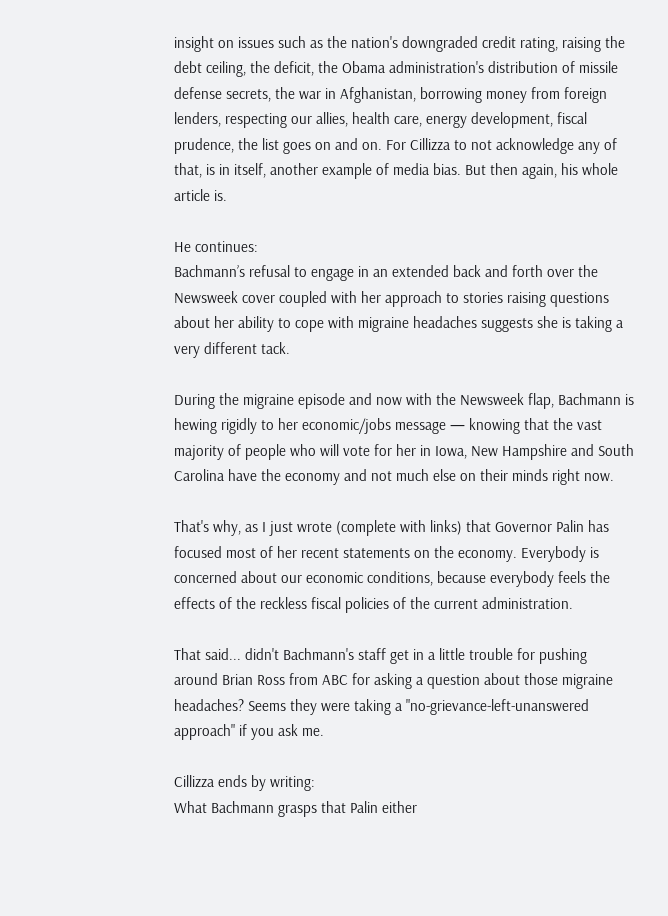insight on issues such as the nation's downgraded credit rating, raising the debt ceiling, the deficit, the Obama administration's distribution of missile defense secrets, the war in Afghanistan, borrowing money from foreign lenders, respecting our allies, health care, energy development, fiscal prudence, the list goes on and on. For Cillizza to not acknowledge any of that, is in itself, another example of media bias. But then again, his whole article is.

He continues:
Bachmann’s refusal to engage in an extended back and forth over the Newsweek cover coupled with her approach to stories raising questions about her ability to cope with migraine headaches suggests she is taking a very different tack.

During the migraine episode and now with the Newsweek flap, Bachmann is hewing rigidly to her economic/jobs message — knowing that the vast majority of people who will vote for her in Iowa, New Hampshire and South Carolina have the economy and not much else on their minds right now.

That's why, as I just wrote (complete with links) that Governor Palin has focused most of her recent statements on the economy. Everybody is concerned about our economic conditions, because everybody feels the effects of the reckless fiscal policies of the current administration.

That said... didn't Bachmann's staff get in a little trouble for pushing around Brian Ross from ABC for asking a question about those migraine headaches? Seems they were taking a "no-grievance-left-unanswered approach" if you ask me.

Cillizza ends by writing:
What Bachmann grasps that Palin either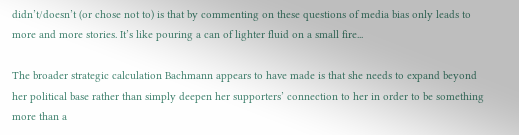didn’t/doesn’t (or chose not to) is that by commenting on these questions of media bias only leads to more and more stories. It’s like pouring a can of lighter fluid on a small fire...

The broader strategic calculation Bachmann appears to have made is that she needs to expand beyond her political base rather than simply deepen her supporters’ connection to her in order to be something more than a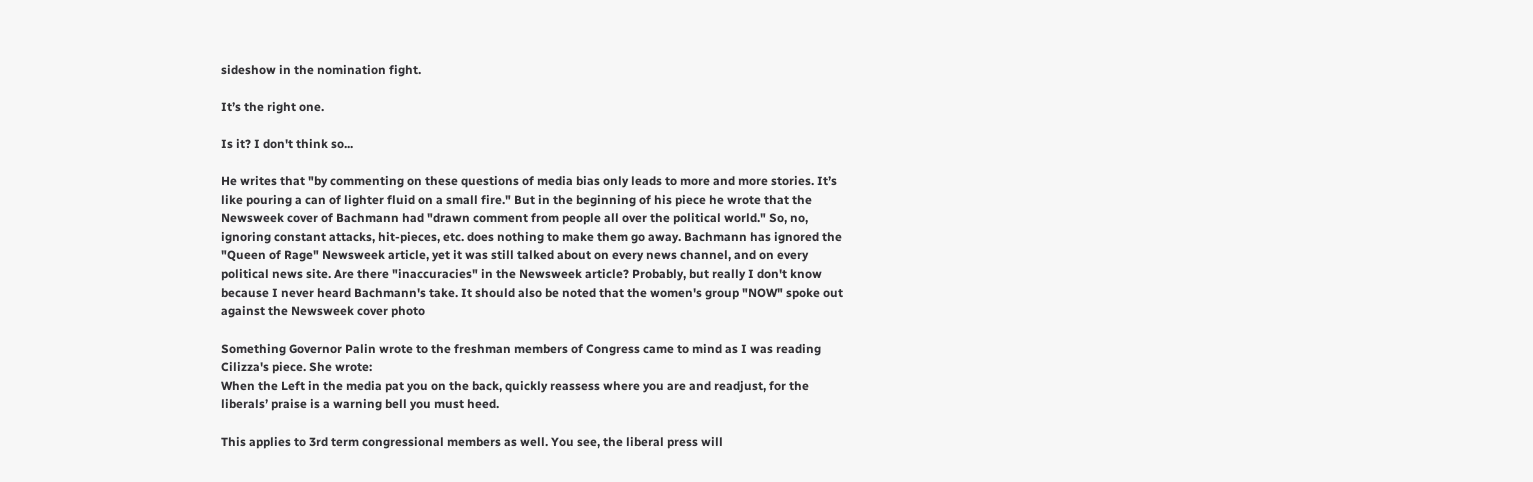sideshow in the nomination fight.

It’s the right one.

Is it? I don't think so...

He writes that "by commenting on these questions of media bias only leads to more and more stories. It’s like pouring a can of lighter fluid on a small fire." But in the beginning of his piece he wrote that the Newsweek cover of Bachmann had "drawn comment from people all over the political world." So, no, ignoring constant attacks, hit-pieces, etc. does nothing to make them go away. Bachmann has ignored the "Queen of Rage" Newsweek article, yet it was still talked about on every news channel, and on every political news site. Are there "inaccuracies" in the Newsweek article? Probably, but really I don't know because I never heard Bachmann's take. It should also be noted that the women's group "NOW" spoke out against the Newsweek cover photo

Something Governor Palin wrote to the freshman members of Congress came to mind as I was reading Cilizza's piece. She wrote:
When the Left in the media pat you on the back, quickly reassess where you are and readjust, for the liberals’ praise is a warning bell you must heed.

This applies to 3rd term congressional members as well. You see, the liberal press will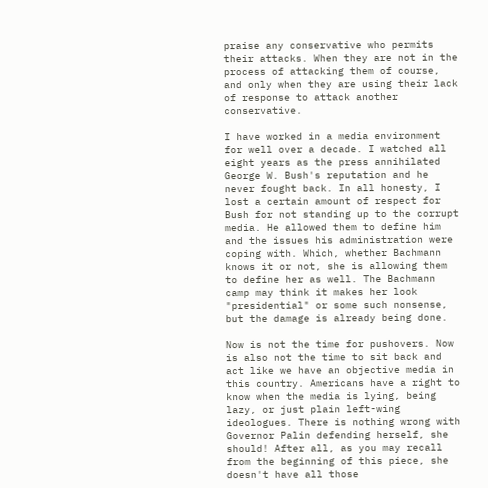praise any conservative who permits their attacks. When they are not in the process of attacking them of course, and only when they are using their lack of response to attack another conservative.

I have worked in a media environment for well over a decade. I watched all eight years as the press annihilated George W. Bush's reputation and he never fought back. In all honesty, I lost a certain amount of respect for Bush for not standing up to the corrupt media. He allowed them to define him and the issues his administration were coping with. Which, whether Bachmann knows it or not, she is allowing them to define her as well. The Bachmann camp may think it makes her look "presidential" or some such nonsense, but the damage is already being done.

Now is not the time for pushovers. Now is also not the time to sit back and act like we have an objective media in this country. Americans have a right to know when the media is lying, being lazy, or just plain left-wing ideologues. There is nothing wrong with Governor Palin defending herself, she should! After all, as you may recall from the beginning of this piece, she doesn't have all those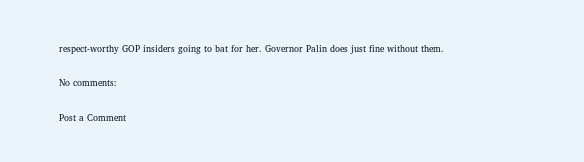respect-worthy GOP insiders going to bat for her. Governor Palin does just fine without them.

No comments:

Post a Comment